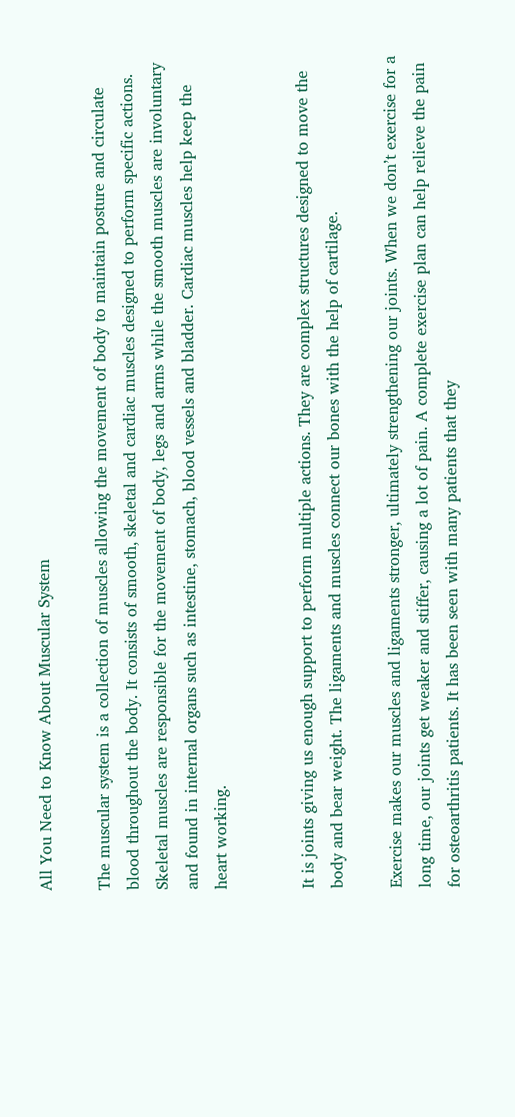All You Need to Know About Muscular System

The muscular system is a collection of muscles allowing the movement of body to maintain posture and circulate blood throughout the body. It consists of smooth, skeletal and cardiac muscles designed to perform specific actions. Skeletal muscles are responsible for the movement of body, legs and arms while the smooth muscles are involuntary and found in internal organs such as intestine, stomach, blood vessels and bladder. Cardiac muscles help keep the heart working.


It is joints giving us enough support to perform multiple actions. They are complex structures designed to move the body and bear weight. The ligaments and muscles connect our bones with the help of cartilage.

Exercise makes our muscles and ligaments stronger, ultimately strengthening our joints. When we don’t exercise for a long time, our joints get weaker and stiffer, causing a lot of pain. A complete exercise plan can help relieve the pain for osteoarthritis patients. It has been seen with many patients that they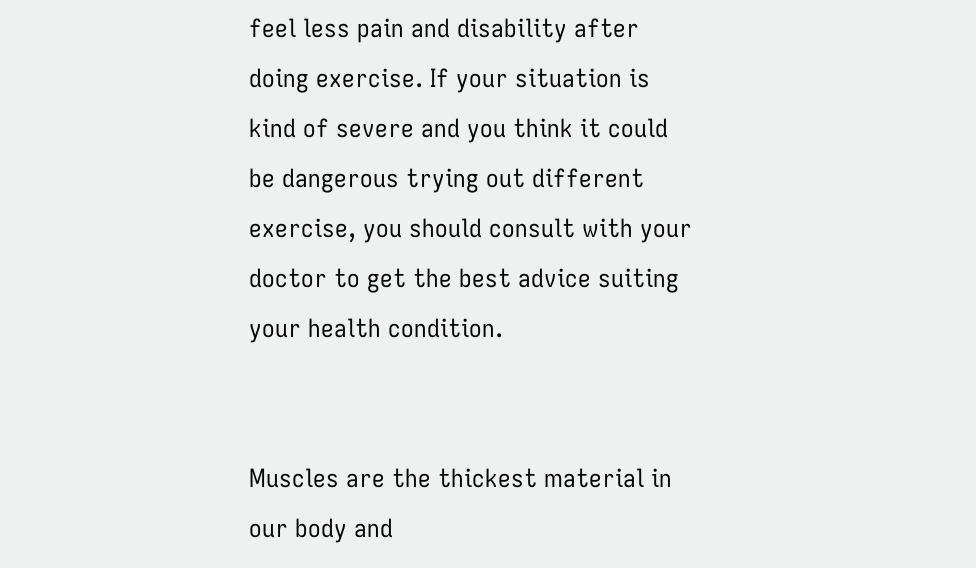feel less pain and disability after doing exercise. If your situation is kind of severe and you think it could be dangerous trying out different exercise, you should consult with your doctor to get the best advice suiting your health condition.


Muscles are the thickest material in our body and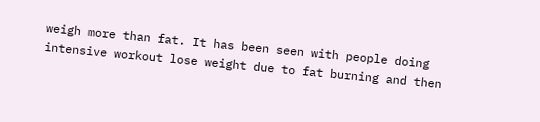weigh more than fat. It has been seen with people doing intensive workout lose weight due to fat burning and then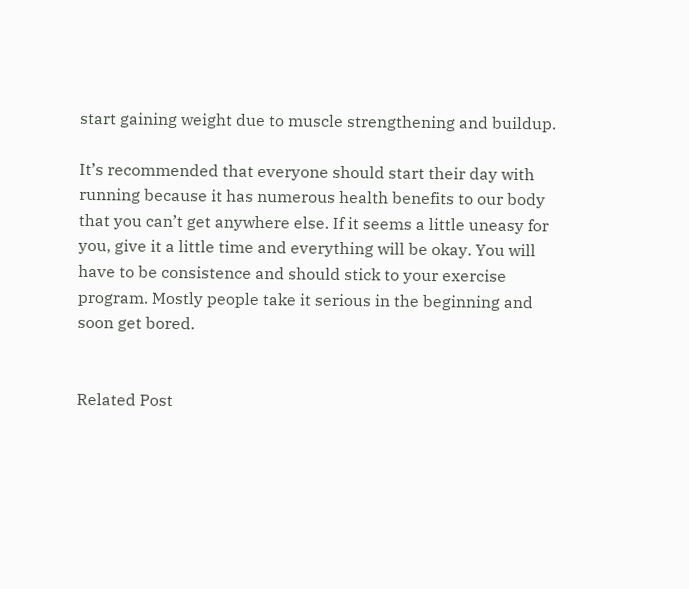start gaining weight due to muscle strengthening and buildup.

It’s recommended that everyone should start their day with running because it has numerous health benefits to our body that you can’t get anywhere else. If it seems a little uneasy for you, give it a little time and everything will be okay. You will have to be consistence and should stick to your exercise program. Mostly people take it serious in the beginning and soon get bored.


Related Post